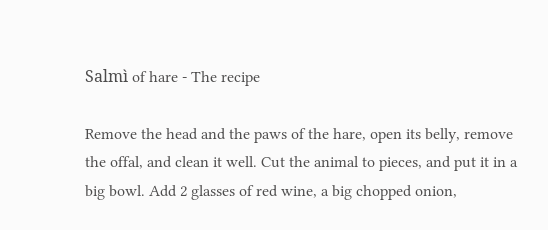Salmì of hare - The recipe

Remove the head and the paws of the hare, open its belly, remove the offal, and clean it well. Cut the animal to pieces, and put it in a big bowl. Add 2 glasses of red wine, a big chopped onion,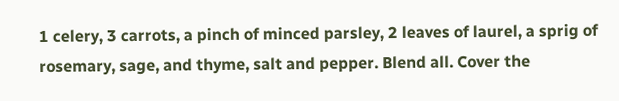1 celery, 3 carrots, a pinch of minced parsley, 2 leaves of laurel, a sprig of rosemary, sage, and thyme, salt and pepper. Blend all. Cover the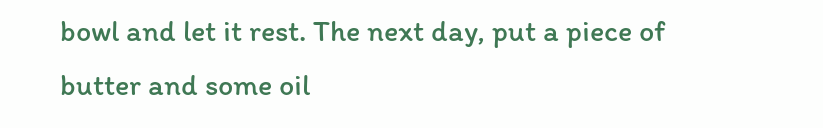bowl and let it rest. The next day, put a piece of butter and some oil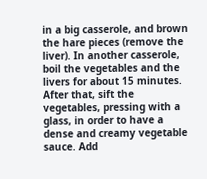in a big casserole, and brown the hare pieces (remove the liver). In another casserole, boil the vegetables and the livers for about 15 minutes. After that, sift the vegetables, pressing with a glass, in order to have a dense and creamy vegetable sauce. Add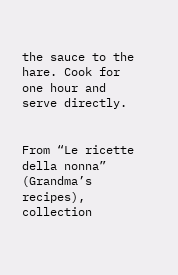the sauce to the hare. Cook for one hour and serve directly.


From “Le ricette della nonna” (Grandma’s recipes), collection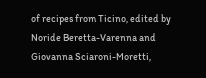of recipes from Ticino, edited by Noride Beretta-Varenna and Giovanna Sciaroni-Moretti,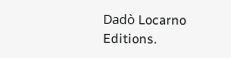Dadò Locarno Editions.